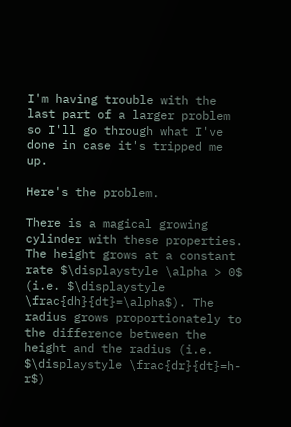I'm having trouble with the last part of a larger problem so I'll go through what I've done in case it's tripped me up.

Here's the problem.

There is a magical growing cylinder with these properties. The height grows at a constant rate $\displaystyle \alpha > 0$ (i.e. $\displaystyle \frac{dh}{dt}=\alpha$). The radius grows proportionately to the difference between the height and the radius (i.e. $\displaystyle \frac{dr}{dt}=h-r$)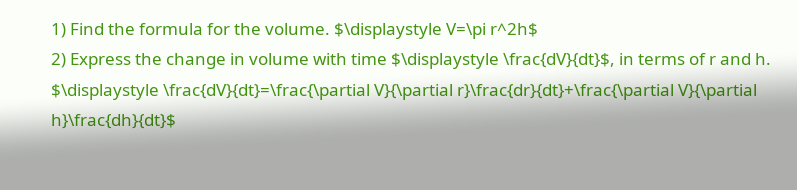1) Find the formula for the volume. $\displaystyle V=\pi r^2h$
2) Express the change in volume with time $\displaystyle \frac{dV}{dt}$, in terms of r and h.
$\displaystyle \frac{dV}{dt}=\frac{\partial V}{\partial r}\frac{dr}{dt}+\frac{\partial V}{\partial h}\frac{dh}{dt}$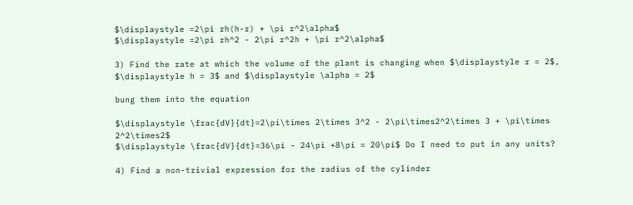$\displaystyle =2\pi rh(h-r) + \pi r^2\alpha$
$\displaystyle =2\pi rh^2 - 2\pi r^2h + \pi r^2\alpha$

3) Find the rate at which the volume of the plant is changing when $\displaystyle r = 2$, $\displaystyle h = 3$ and $\displaystyle \alpha = 2$

bung them into the equation

$\displaystyle \frac{dV}{dt}=2\pi\times 2\times 3^2 - 2\pi\times2^2\times 3 + \pi\times 2^2\times2$
$\displaystyle \frac{dV}{dt}=36\pi - 24\pi +8\pi = 20\pi$ Do I need to put in any units?

4) Find a non-trivial expression for the radius of the cylinder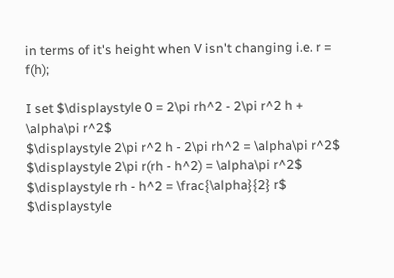in terms of it's height when V isn't changing i.e. r = f(h);

I set $\displaystyle 0 = 2\pi rh^2 - 2\pi r^2 h + \alpha\pi r^2$
$\displaystyle 2\pi r^2 h - 2\pi rh^2 = \alpha\pi r^2$
$\displaystyle 2\pi r(rh - h^2) = \alpha\pi r^2$
$\displaystyle rh - h^2 = \frac{\alpha}{2} r$
$\displaystyle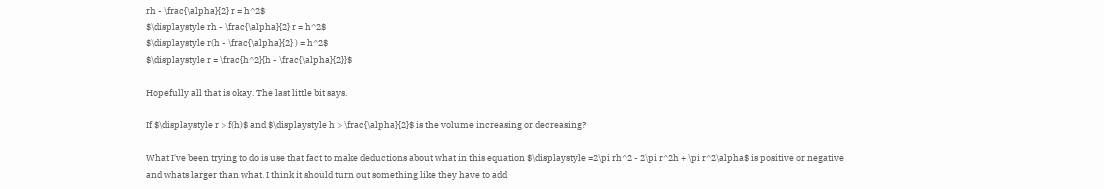rh - \frac{\alpha}{2} r = h^2$
$\displaystyle rh - \frac{\alpha}{2} r = h^2$
$\displaystyle r(h - \frac{\alpha}{2} ) = h^2$
$\displaystyle r = \frac{h^2}{h - \frac{\alpha}{2}}$

Hopefully all that is okay. The last little bit says.

If $\displaystyle r > f(h)$ and $\displaystyle h > \frac{\alpha}{2}$ is the volume increasing or decreasing?

What I've been trying to do is use that fact to make deductions about what in this equation $\displaystyle =2\pi rh^2 - 2\pi r^2h + \pi r^2\alpha$ is positive or negative and whats larger than what. I think it should turn out something like they have to add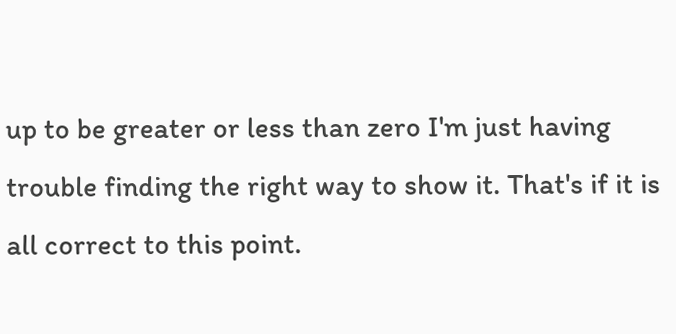up to be greater or less than zero I'm just having trouble finding the right way to show it. That's if it is all correct to this point.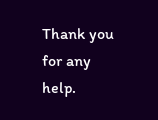Thank you for any help.